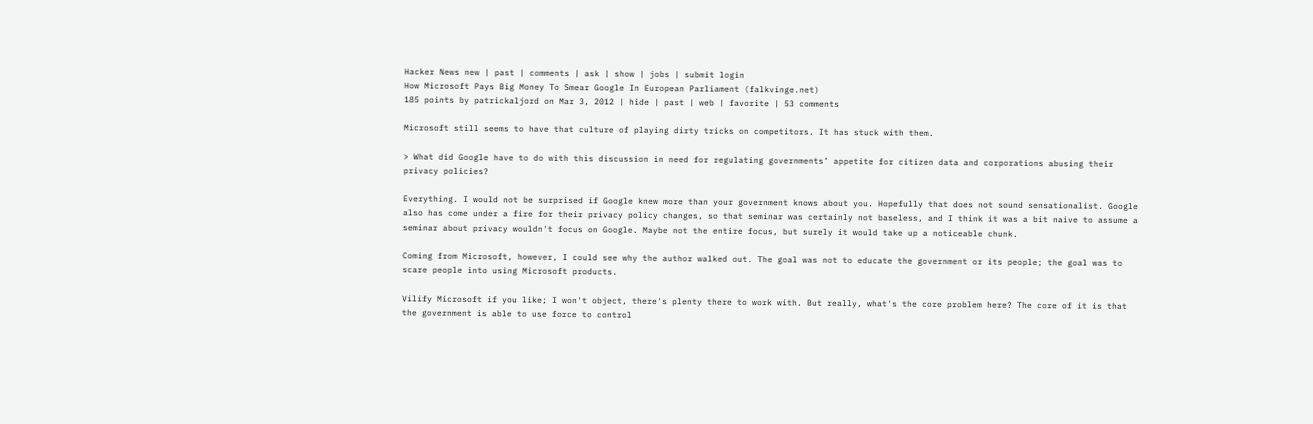Hacker News new | past | comments | ask | show | jobs | submit login
How Microsoft Pays Big Money To Smear Google In European Parliament (falkvinge.net)
185 points by patrickaljord on Mar 3, 2012 | hide | past | web | favorite | 53 comments

Microsoft still seems to have that culture of playing dirty tricks on competitors. It has stuck with them.

> What did Google have to do with this discussion in need for regulating governments’ appetite for citizen data and corporations abusing their privacy policies?

Everything. I would not be surprised if Google knew more than your government knows about you. Hopefully that does not sound sensationalist. Google also has come under a fire for their privacy policy changes, so that seminar was certainly not baseless, and I think it was a bit naive to assume a seminar about privacy wouldn't focus on Google. Maybe not the entire focus, but surely it would take up a noticeable chunk.

Coming from Microsoft, however, I could see why the author walked out. The goal was not to educate the government or its people; the goal was to scare people into using Microsoft products.

Vilify Microsoft if you like; I won't object, there's plenty there to work with. But really, what's the core problem here? The core of it is that the government is able to use force to control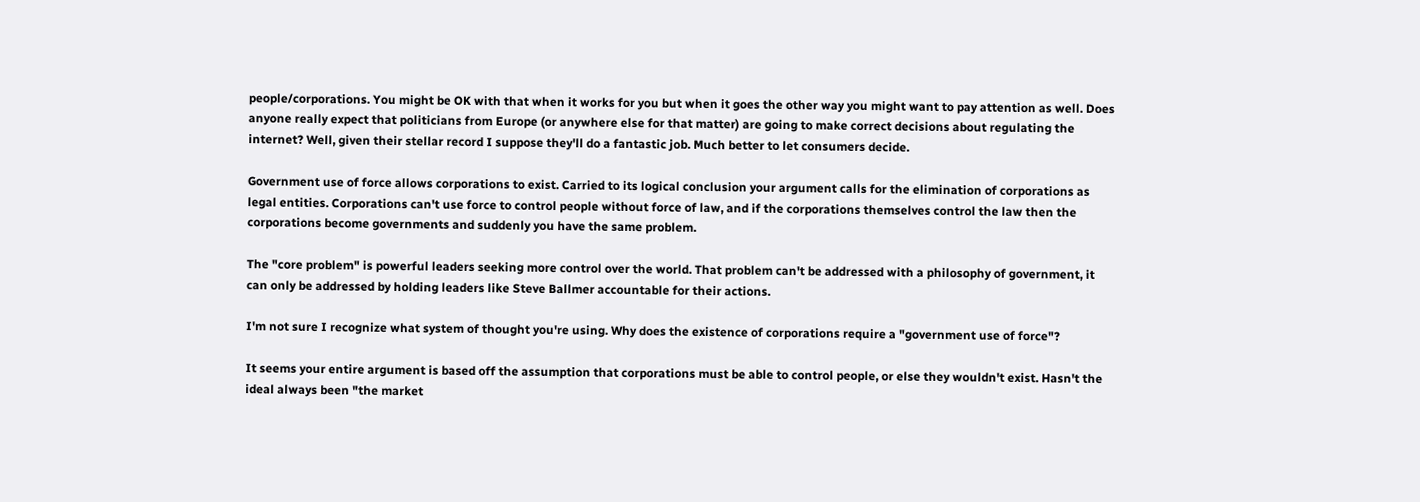people/corporations. You might be OK with that when it works for you but when it goes the other way you might want to pay attention as well. Does anyone really expect that politicians from Europe (or anywhere else for that matter) are going to make correct decisions about regulating the internet? Well, given their stellar record I suppose they'll do a fantastic job. Much better to let consumers decide.

Government use of force allows corporations to exist. Carried to its logical conclusion your argument calls for the elimination of corporations as legal entities. Corporations can't use force to control people without force of law, and if the corporations themselves control the law then the corporations become governments and suddenly you have the same problem.

The "core problem" is powerful leaders seeking more control over the world. That problem can't be addressed with a philosophy of government, it can only be addressed by holding leaders like Steve Ballmer accountable for their actions.

I'm not sure I recognize what system of thought you're using. Why does the existence of corporations require a "government use of force"?

It seems your entire argument is based off the assumption that corporations must be able to control people, or else they wouldn't exist. Hasn't the ideal always been "the market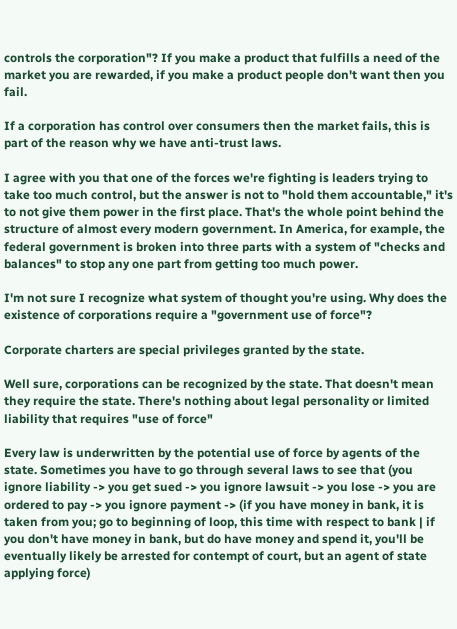controls the corporation"? If you make a product that fulfills a need of the market you are rewarded, if you make a product people don't want then you fail.

If a corporation has control over consumers then the market fails, this is part of the reason why we have anti-trust laws.

I agree with you that one of the forces we're fighting is leaders trying to take too much control, but the answer is not to "hold them accountable," it's to not give them power in the first place. That's the whole point behind the structure of almost every modern government. In America, for example, the federal government is broken into three parts with a system of "checks and balances" to stop any one part from getting too much power.

I'm not sure I recognize what system of thought you're using. Why does the existence of corporations require a "government use of force"?

Corporate charters are special privileges granted by the state.

Well sure, corporations can be recognized by the state. That doesn't mean they require the state. There's nothing about legal personality or limited liability that requires "use of force"

Every law is underwritten by the potential use of force by agents of the state. Sometimes you have to go through several laws to see that (you ignore liability -> you get sued -> you ignore lawsuit -> you lose -> you are ordered to pay -> you ignore payment -> (if you have money in bank, it is taken from you; go to beginning of loop, this time with respect to bank | if you don't have money in bank, but do have money and spend it, you'll be eventually likely be arrested for contempt of court, but an agent of state applying force)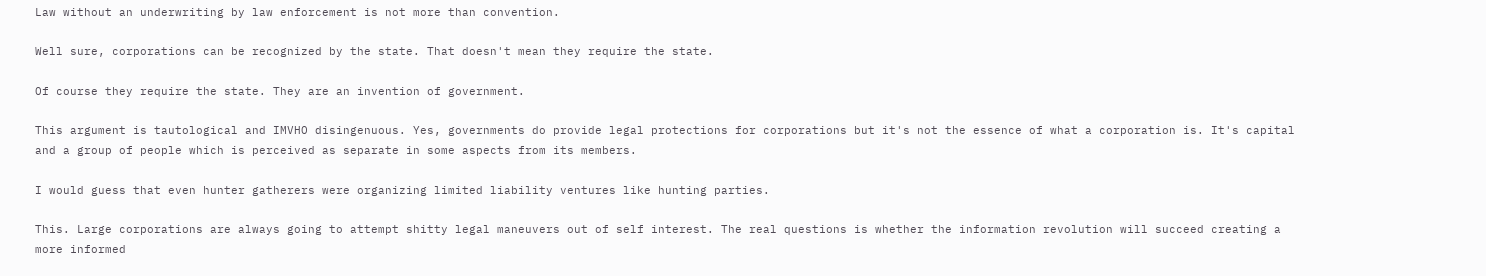Law without an underwriting by law enforcement is not more than convention.

Well sure, corporations can be recognized by the state. That doesn't mean they require the state.

Of course they require the state. They are an invention of government.

This argument is tautological and IMVHO disingenuous. Yes, governments do provide legal protections for corporations but it's not the essence of what a corporation is. It's capital and a group of people which is perceived as separate in some aspects from its members.

I would guess that even hunter gatherers were organizing limited liability ventures like hunting parties.

This. Large corporations are always going to attempt shitty legal maneuvers out of self interest. The real questions is whether the information revolution will succeed creating a more informed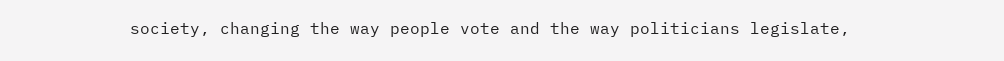society, changing the way people vote and the way politicians legislate,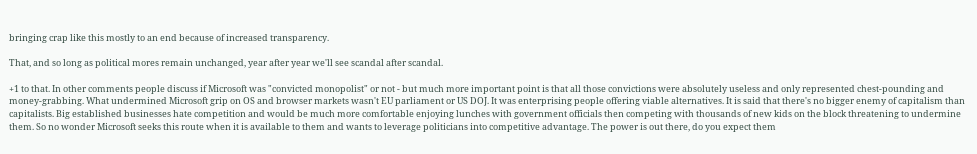bringing crap like this mostly to an end because of increased transparency.

That, and so long as political mores remain unchanged, year after year we'll see scandal after scandal.

+1 to that. In other comments people discuss if Microsoft was "convicted monopolist" or not - but much more important point is that all those convictions were absolutely useless and only represented chest-pounding and money-grabbing. What undermined Microsoft grip on OS and browser markets wasn't EU parliament or US DOJ. It was enterprising people offering viable alternatives. It is said that there's no bigger enemy of capitalism than capitalists. Big established businesses hate competition and would be much more comfortable enjoying lunches with government officials then competing with thousands of new kids on the block threatening to undermine them. So no wonder Microsoft seeks this route when it is available to them and wants to leverage politicians into competitive advantage. The power is out there, do you expect them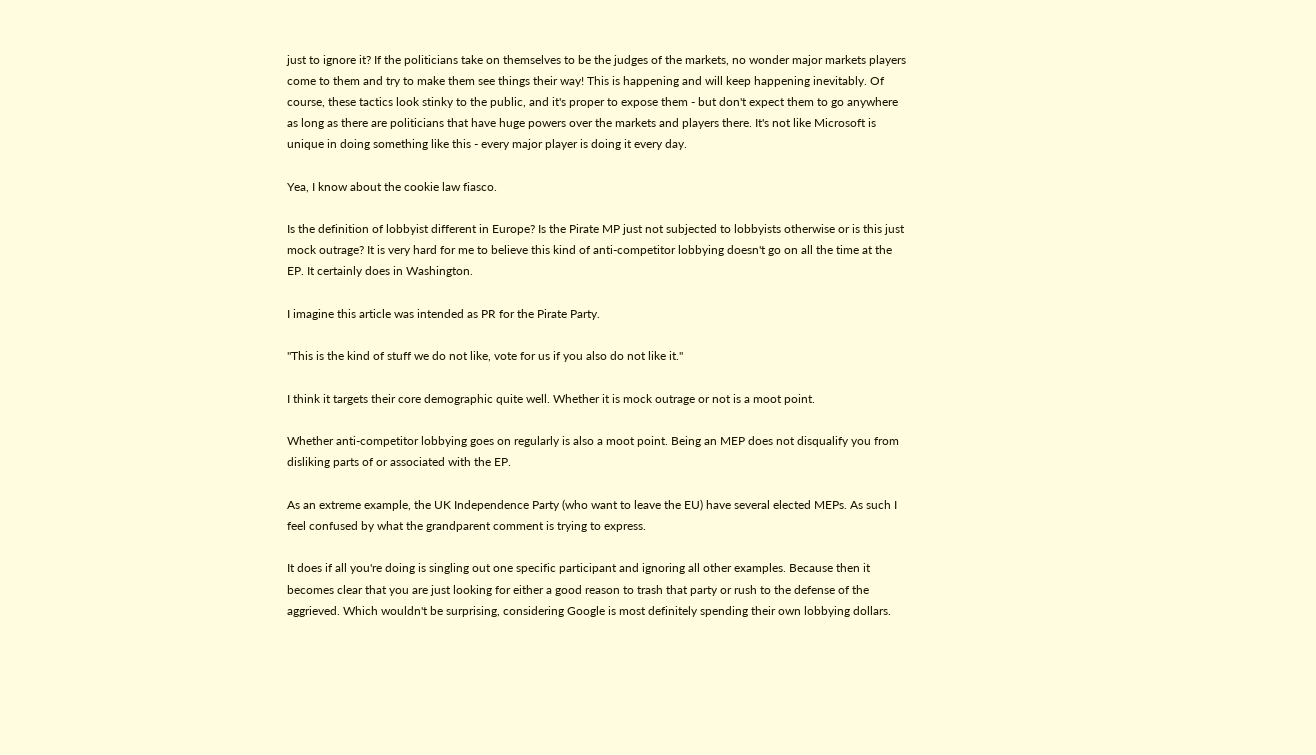just to ignore it? If the politicians take on themselves to be the judges of the markets, no wonder major markets players come to them and try to make them see things their way! This is happening and will keep happening inevitably. Of course, these tactics look stinky to the public, and it's proper to expose them - but don't expect them to go anywhere as long as there are politicians that have huge powers over the markets and players there. It's not like Microsoft is unique in doing something like this - every major player is doing it every day.

Yea, I know about the cookie law fiasco.

Is the definition of lobbyist different in Europe? Is the Pirate MP just not subjected to lobbyists otherwise or is this just mock outrage? It is very hard for me to believe this kind of anti-competitor lobbying doesn't go on all the time at the EP. It certainly does in Washington.

I imagine this article was intended as PR for the Pirate Party.

"This is the kind of stuff we do not like, vote for us if you also do not like it."

I think it targets their core demographic quite well. Whether it is mock outrage or not is a moot point.

Whether anti-competitor lobbying goes on regularly is also a moot point. Being an MEP does not disqualify you from disliking parts of or associated with the EP.

As an extreme example, the UK Independence Party (who want to leave the EU) have several elected MEPs. As such I feel confused by what the grandparent comment is trying to express.

It does if all you're doing is singling out one specific participant and ignoring all other examples. Because then it becomes clear that you are just looking for either a good reason to trash that party or rush to the defense of the aggrieved. Which wouldn't be surprising, considering Google is most definitely spending their own lobbying dollars.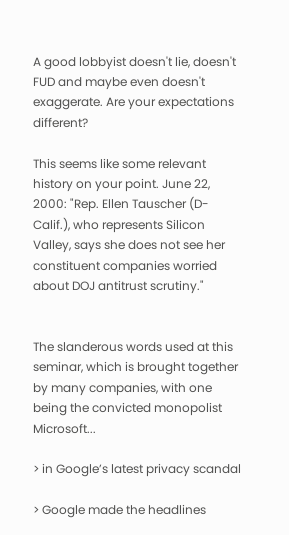A good lobbyist doesn't lie, doesn't FUD and maybe even doesn't exaggerate. Are your expectations different?

This seems like some relevant history on your point. June 22, 2000: "Rep. Ellen Tauscher (D-Calif.), who represents Silicon Valley, says she does not see her constituent companies worried about DOJ antitrust scrutiny."


The slanderous words used at this seminar, which is brought together by many companies, with one being the convicted monopolist Microsoft...

> in Google’s latest privacy scandal

> Google made the headlines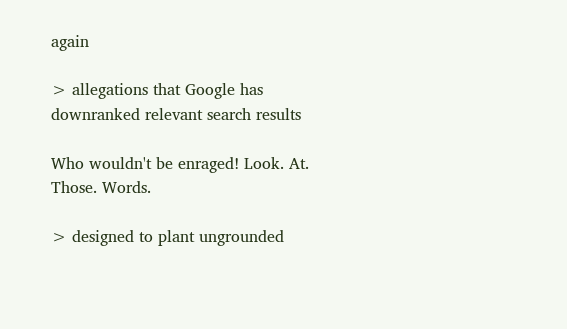again

> allegations that Google has downranked relevant search results

Who wouldn't be enraged! Look. At. Those. Words.

> designed to plant ungrounded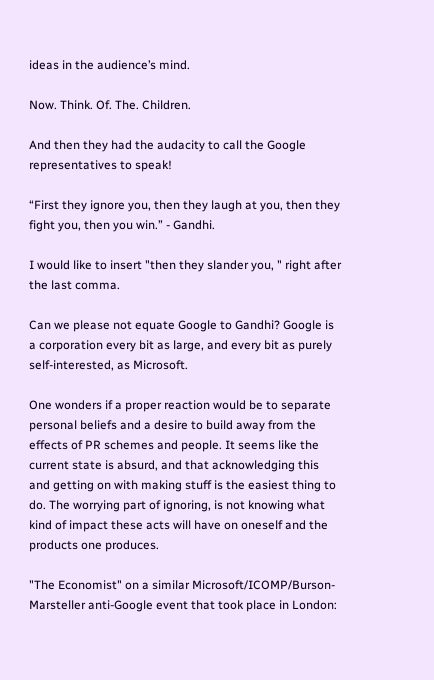ideas in the audience’s mind.

Now. Think. Of. The. Children.

And then they had the audacity to call the Google representatives to speak!

“First they ignore you, then they laugh at you, then they fight you, then you win.” - Gandhi.

I would like to insert "then they slander you, " right after the last comma.

Can we please not equate Google to Gandhi? Google is a corporation every bit as large, and every bit as purely self-interested, as Microsoft.

One wonders if a proper reaction would be to separate personal beliefs and a desire to build away from the effects of PR schemes and people. It seems like the current state is absurd, and that acknowledging this and getting on with making stuff is the easiest thing to do. The worrying part of ignoring, is not knowing what kind of impact these acts will have on oneself and the products one produces.

"The Economist" on a similar Microsoft/ICOMP/Burson-Marsteller anti-Google event that took place in London: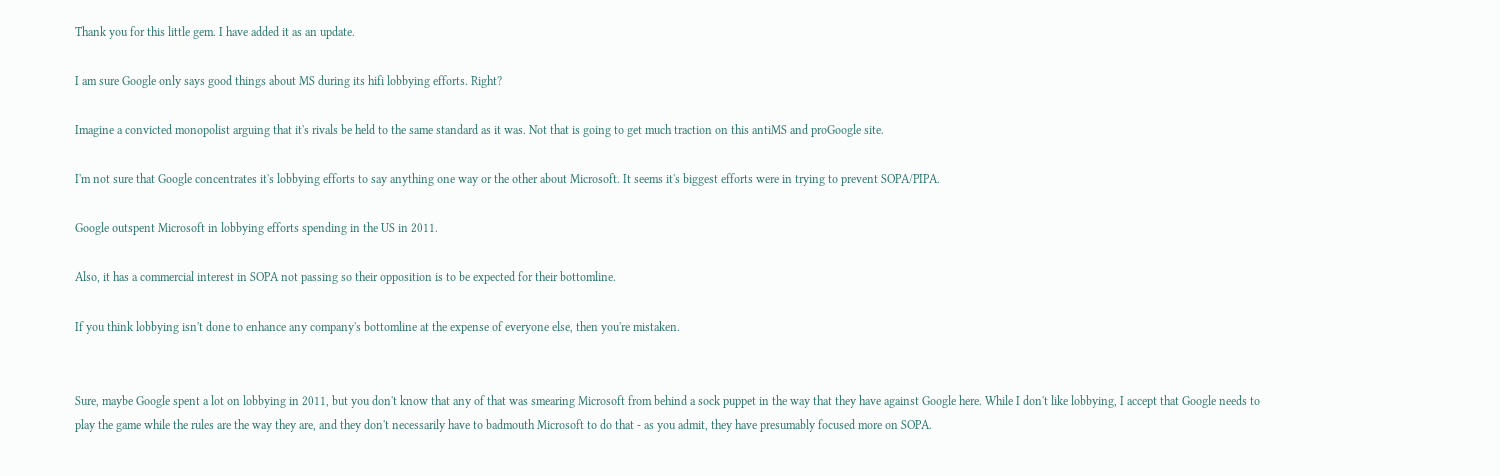Thank you for this little gem. I have added it as an update.

I am sure Google only says good things about MS during its hifi lobbying efforts. Right?

Imagine a convicted monopolist arguing that it's rivals be held to the same standard as it was. Not that is going to get much traction on this antiMS and proGoogle site.

I'm not sure that Google concentrates it's lobbying efforts to say anything one way or the other about Microsoft. It seems it's biggest efforts were in trying to prevent SOPA/PIPA.

Google outspent Microsoft in lobbying efforts spending in the US in 2011.

Also, it has a commercial interest in SOPA not passing so their opposition is to be expected for their bottomline.

If you think lobbying isn't done to enhance any company's bottomline at the expense of everyone else, then you're mistaken.


Sure, maybe Google spent a lot on lobbying in 2011, but you don't know that any of that was smearing Microsoft from behind a sock puppet in the way that they have against Google here. While I don't like lobbying, I accept that Google needs to play the game while the rules are the way they are, and they don't necessarily have to badmouth Microsoft to do that - as you admit, they have presumably focused more on SOPA.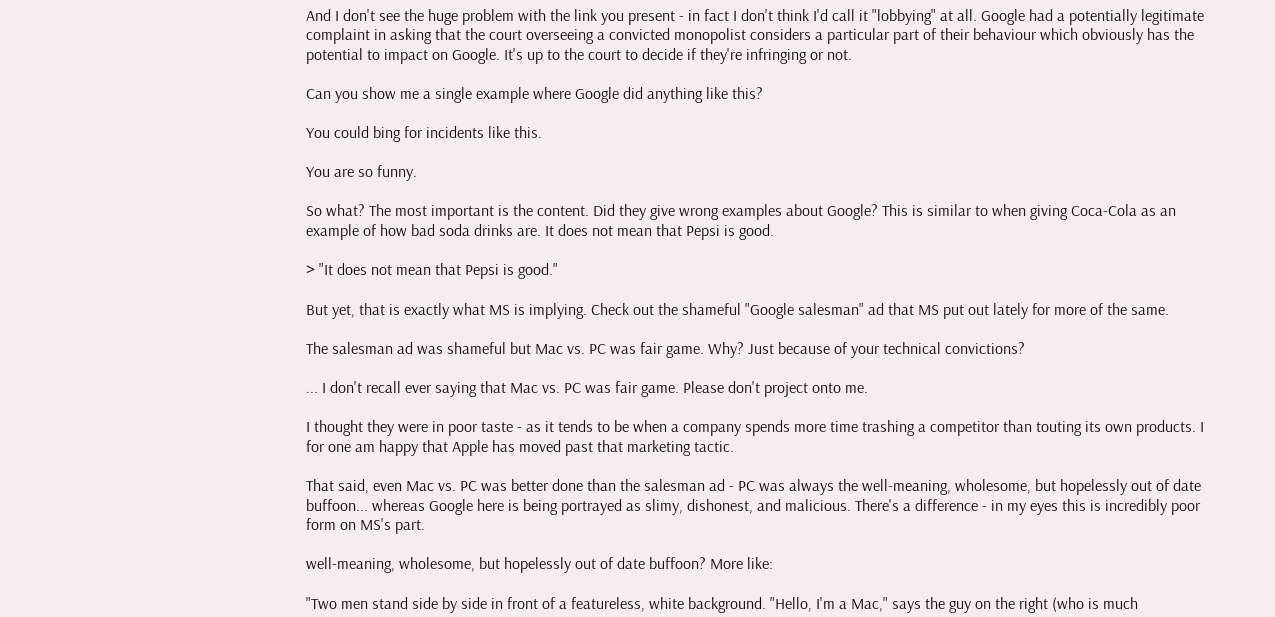And I don't see the huge problem with the link you present - in fact I don't think I'd call it "lobbying" at all. Google had a potentially legitimate complaint in asking that the court overseeing a convicted monopolist considers a particular part of their behaviour which obviously has the potential to impact on Google. It's up to the court to decide if they're infringing or not.

Can you show me a single example where Google did anything like this?

You could bing for incidents like this.

You are so funny.

So what? The most important is the content. Did they give wrong examples about Google? This is similar to when giving Coca-Cola as an example of how bad soda drinks are. It does not mean that Pepsi is good.

> "It does not mean that Pepsi is good."

But yet, that is exactly what MS is implying. Check out the shameful "Google salesman" ad that MS put out lately for more of the same.

The salesman ad was shameful but Mac vs. PC was fair game. Why? Just because of your technical convictions?

... I don't recall ever saying that Mac vs. PC was fair game. Please don't project onto me.

I thought they were in poor taste - as it tends to be when a company spends more time trashing a competitor than touting its own products. I for one am happy that Apple has moved past that marketing tactic.

That said, even Mac vs. PC was better done than the salesman ad - PC was always the well-meaning, wholesome, but hopelessly out of date buffoon... whereas Google here is being portrayed as slimy, dishonest, and malicious. There's a difference - in my eyes this is incredibly poor form on MS's part.

well-meaning, wholesome, but hopelessly out of date buffoon? More like:

"Two men stand side by side in front of a featureless, white background. "Hello, I'm a Mac," says the guy on the right (who is much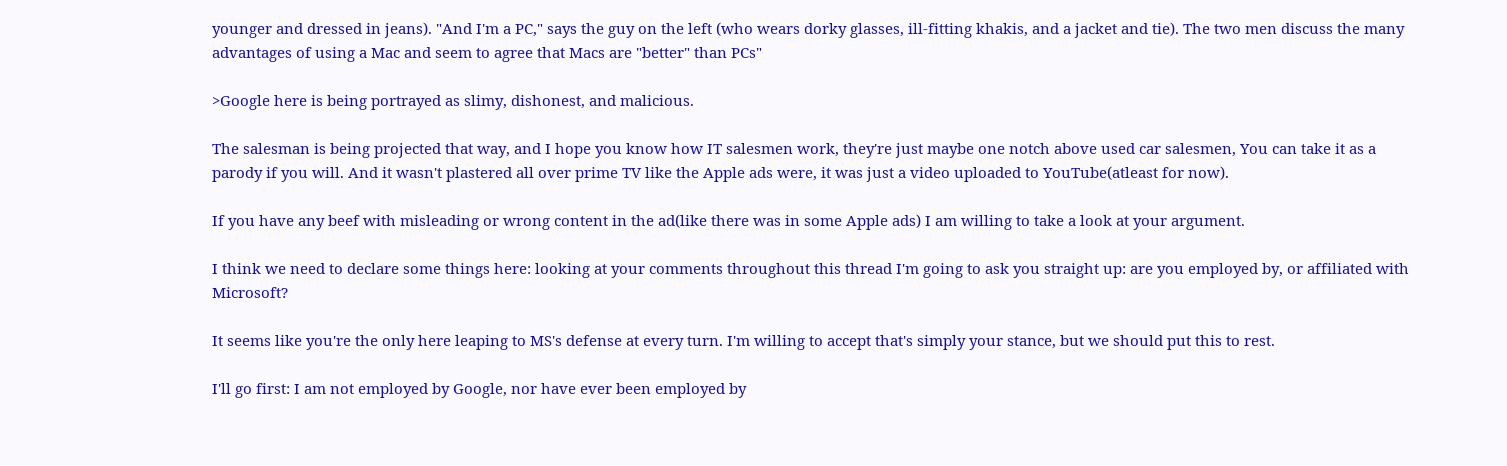younger and dressed in jeans). "And I'm a PC," says the guy on the left (who wears dorky glasses, ill-fitting khakis, and a jacket and tie). The two men discuss the many advantages of using a Mac and seem to agree that Macs are "better" than PCs"

>Google here is being portrayed as slimy, dishonest, and malicious.

The salesman is being projected that way, and I hope you know how IT salesmen work, they're just maybe one notch above used car salesmen, You can take it as a parody if you will. And it wasn't plastered all over prime TV like the Apple ads were, it was just a video uploaded to YouTube(atleast for now).

If you have any beef with misleading or wrong content in the ad(like there was in some Apple ads) I am willing to take a look at your argument.

I think we need to declare some things here: looking at your comments throughout this thread I'm going to ask you straight up: are you employed by, or affiliated with Microsoft?

It seems like you're the only here leaping to MS's defense at every turn. I'm willing to accept that's simply your stance, but we should put this to rest.

I'll go first: I am not employed by Google, nor have ever been employed by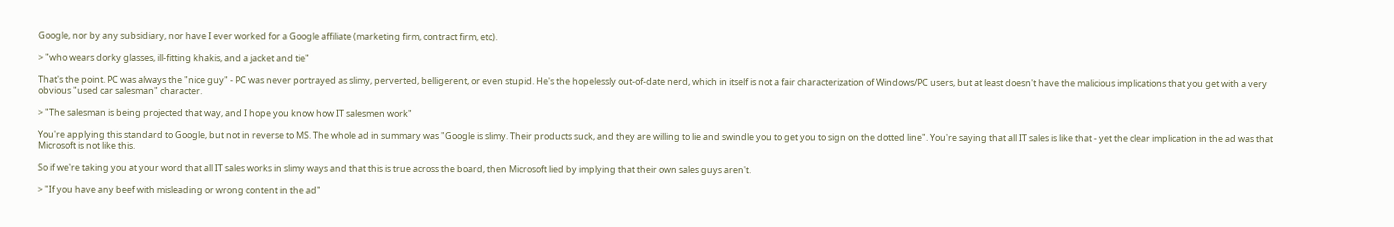Google, nor by any subsidiary, nor have I ever worked for a Google affiliate (marketing firm, contract firm, etc).

> "who wears dorky glasses, ill-fitting khakis, and a jacket and tie"

That's the point. PC was always the "nice guy" - PC was never portrayed as slimy, perverted, belligerent, or even stupid. He's the hopelessly out-of-date nerd, which in itself is not a fair characterization of Windows/PC users, but at least doesn't have the malicious implications that you get with a very obvious "used car salesman" character.

> "The salesman is being projected that way, and I hope you know how IT salesmen work"

You're applying this standard to Google, but not in reverse to MS. The whole ad in summary was "Google is slimy. Their products suck, and they are willing to lie and swindle you to get you to sign on the dotted line". You're saying that all IT sales is like that - yet the clear implication in the ad was that Microsoft is not like this.

So if we're taking you at your word that all IT sales works in slimy ways and that this is true across the board, then Microsoft lied by implying that their own sales guys aren't.

> "If you have any beef with misleading or wrong content in the ad"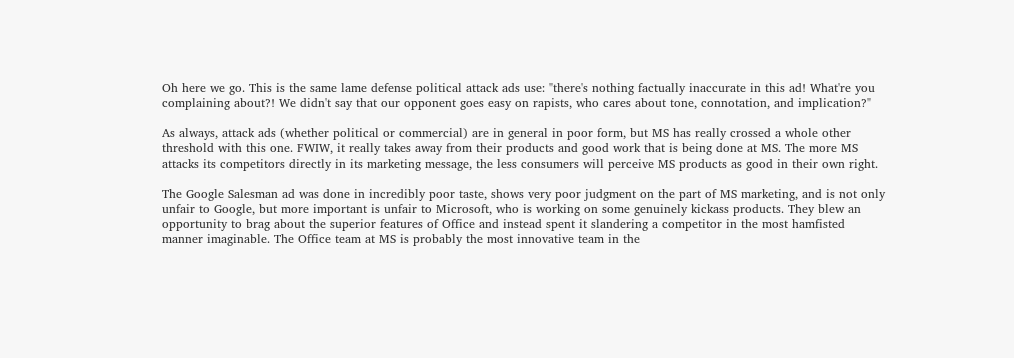Oh here we go. This is the same lame defense political attack ads use: "there's nothing factually inaccurate in this ad! What're you complaining about?! We didn't say that our opponent goes easy on rapists, who cares about tone, connotation, and implication?"

As always, attack ads (whether political or commercial) are in general in poor form, but MS has really crossed a whole other threshold with this one. FWIW, it really takes away from their products and good work that is being done at MS. The more MS attacks its competitors directly in its marketing message, the less consumers will perceive MS products as good in their own right.

The Google Salesman ad was done in incredibly poor taste, shows very poor judgment on the part of MS marketing, and is not only unfair to Google, but more important is unfair to Microsoft, who is working on some genuinely kickass products. They blew an opportunity to brag about the superior features of Office and instead spent it slandering a competitor in the most hamfisted manner imaginable. The Office team at MS is probably the most innovative team in the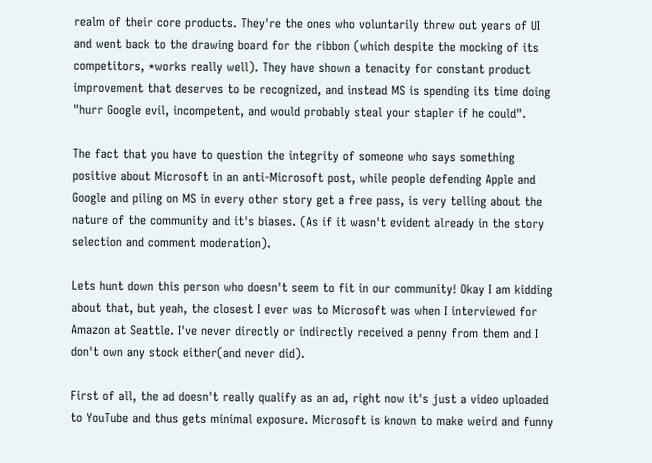realm of their core products. They're the ones who voluntarily threw out years of UI and went back to the drawing board for the ribbon (which despite the mocking of its competitors, *works really well). They have shown a tenacity for constant product improvement that deserves to be recognized, and instead MS is spending its time doing "hurr Google evil, incompetent, and would probably steal your stapler if he could".

The fact that you have to question the integrity of someone who says something positive about Microsoft in an anti-Microsoft post, while people defending Apple and Google and piling on MS in every other story get a free pass, is very telling about the nature of the community and it's biases. (As if it wasn't evident already in the story selection and comment moderation).

Lets hunt down this person who doesn't seem to fit in our community! Okay I am kidding about that, but yeah, the closest I ever was to Microsoft was when I interviewed for Amazon at Seattle. I've never directly or indirectly received a penny from them and I don't own any stock either(and never did).

First of all, the ad doesn't really qualify as an ad, right now it's just a video uploaded to YouTube and thus gets minimal exposure. Microsoft is known to make weird and funny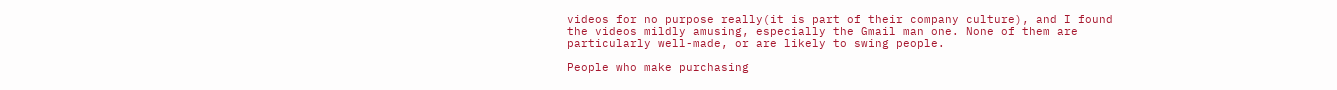videos for no purpose really(it is part of their company culture), and I found the videos mildly amusing, especially the Gmail man one. None of them are particularly well-made, or are likely to swing people.

People who make purchasing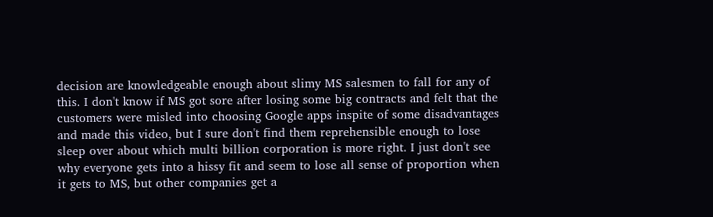decision are knowledgeable enough about slimy MS salesmen to fall for any of this. I don't know if MS got sore after losing some big contracts and felt that the customers were misled into choosing Google apps inspite of some disadvantages and made this video, but I sure don't find them reprehensible enough to lose sleep over about which multi billion corporation is more right. I just don't see why everyone gets into a hissy fit and seem to lose all sense of proportion when it gets to MS, but other companies get a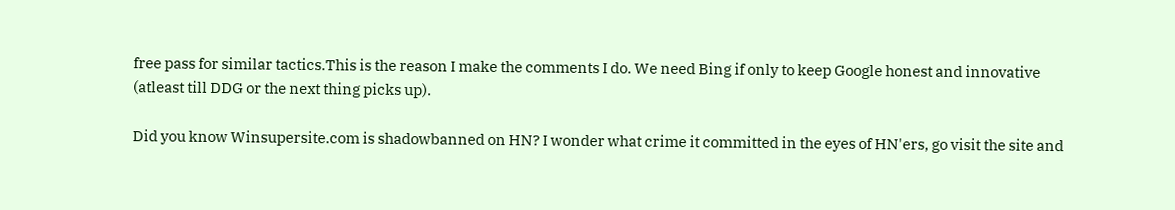free pass for similar tactics.This is the reason I make the comments I do. We need Bing if only to keep Google honest and innovative (atleast till DDG or the next thing picks up).

Did you know Winsupersite.com is shadowbanned on HN? I wonder what crime it committed in the eyes of HN'ers, go visit the site and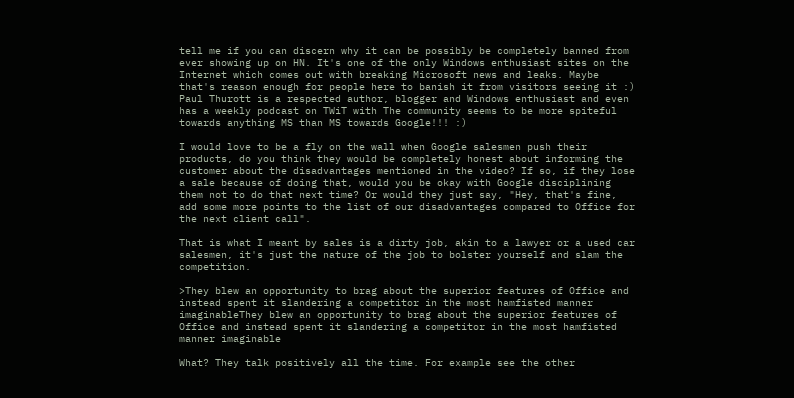tell me if you can discern why it can be possibly be completely banned from ever showing up on HN. It's one of the only Windows enthusiast sites on the Internet which comes out with breaking Microsoft news and leaks. Maybe that's reason enough for people here to banish it from visitors seeing it :) Paul Thurott is a respected author, blogger and Windows enthusiast and even has a weekly podcast on TWiT with The community seems to be more spiteful towards anything MS than MS towards Google!!! :)

I would love to be a fly on the wall when Google salesmen push their products, do you think they would be completely honest about informing the customer about the disadvantages mentioned in the video? If so, if they lose a sale because of doing that, would you be okay with Google disciplining them not to do that next time? Or would they just say, "Hey, that's fine, add some more points to the list of our disadvantages compared to Office for the next client call".

That is what I meant by sales is a dirty job, akin to a lawyer or a used car salesmen, it's just the nature of the job to bolster yourself and slam the competition.

>They blew an opportunity to brag about the superior features of Office and instead spent it slandering a competitor in the most hamfisted manner imaginableThey blew an opportunity to brag about the superior features of Office and instead spent it slandering a competitor in the most hamfisted manner imaginable

What? They talk positively all the time. For example see the other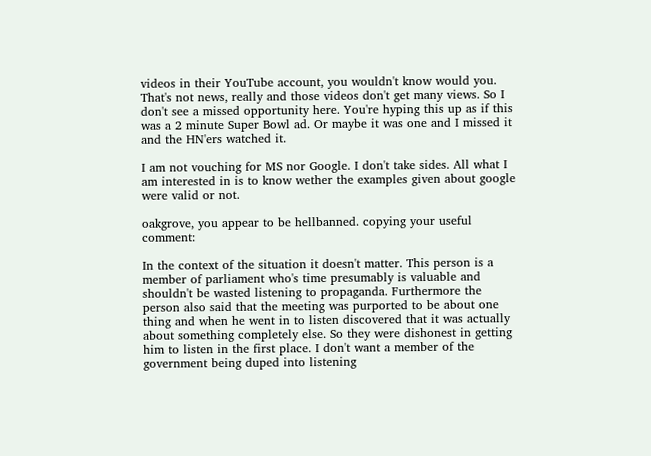videos in their YouTube account, you wouldn't know would you. That's not news, really and those videos don't get many views. So I don't see a missed opportunity here. You're hyping this up as if this was a 2 minute Super Bowl ad. Or maybe it was one and I missed it and the HN'ers watched it.

I am not vouching for MS nor Google. I don't take sides. All what I am interested in is to know wether the examples given about google were valid or not.

oakgrove, you appear to be hellbanned. copying your useful comment:

In the context of the situation it doesn't matter. This person is a member of parliament who's time presumably is valuable and shouldn't be wasted listening to propaganda. Furthermore the person also said that the meeting was purported to be about one thing and when he went in to listen discovered that it was actually about something completely else. So they were dishonest in getting him to listen in the first place. I don't want a member of the government being duped into listening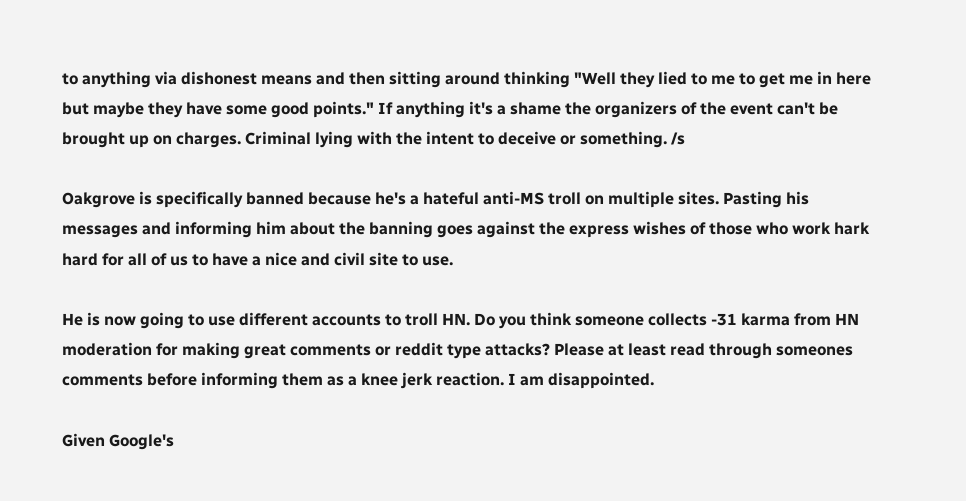to anything via dishonest means and then sitting around thinking "Well they lied to me to get me in here but maybe they have some good points." If anything it's a shame the organizers of the event can't be brought up on charges. Criminal lying with the intent to deceive or something. /s

Oakgrove is specifically banned because he's a hateful anti-MS troll on multiple sites. Pasting his messages and informing him about the banning goes against the express wishes of those who work hark hard for all of us to have a nice and civil site to use.

He is now going to use different accounts to troll HN. Do you think someone collects -31 karma from HN moderation for making great comments or reddit type attacks? Please at least read through someones comments before informing them as a knee jerk reaction. I am disappointed.

Given Google's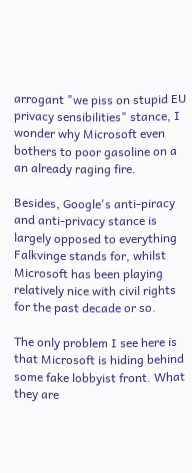arrogant "we piss on stupid EU privacy sensibilities" stance, I wonder why Microsoft even bothers to poor gasoline on a an already raging fire.

Besides, Google's anti-piracy and anti-privacy stance is largely opposed to everything Falkvinge stands for, whilst Microsoft has been playing relatively nice with civil rights for the past decade or so.

The only problem I see here is that Microsoft is hiding behind some fake lobbyist front. What they are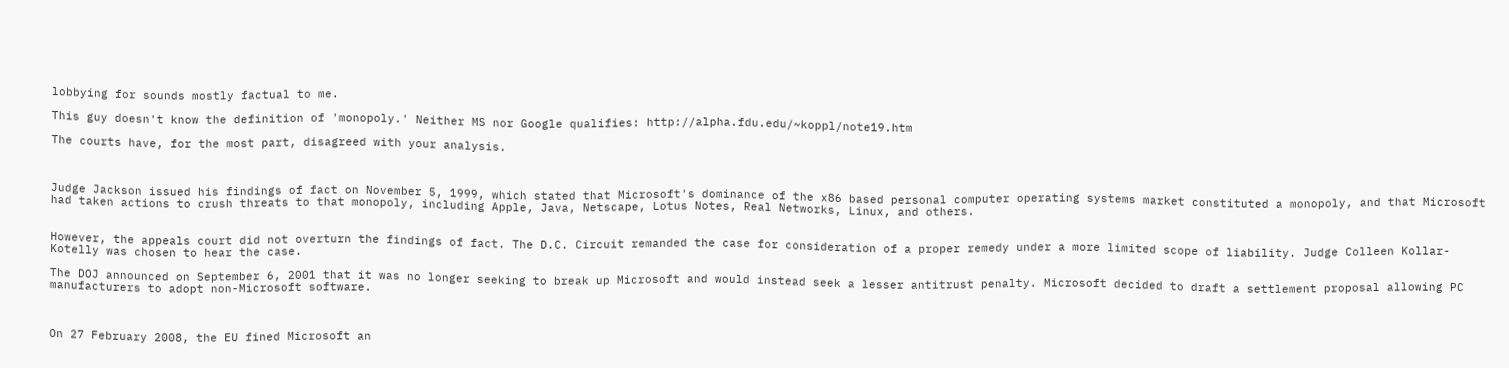lobbying for sounds mostly factual to me.

This guy doesn't know the definition of 'monopoly.' Neither MS nor Google qualifies: http://alpha.fdu.edu/~koppl/note19.htm

The courts have, for the most part, disagreed with your analysis.



Judge Jackson issued his findings of fact on November 5, 1999, which stated that Microsoft's dominance of the x86 based personal computer operating systems market constituted a monopoly, and that Microsoft had taken actions to crush threats to that monopoly, including Apple, Java, Netscape, Lotus Notes, Real Networks, Linux, and others.


However, the appeals court did not overturn the findings of fact. The D.C. Circuit remanded the case for consideration of a proper remedy under a more limited scope of liability. Judge Colleen Kollar-Kotelly was chosen to hear the case.

The DOJ announced on September 6, 2001 that it was no longer seeking to break up Microsoft and would instead seek a lesser antitrust penalty. Microsoft decided to draft a settlement proposal allowing PC manufacturers to adopt non-Microsoft software.



On 27 February 2008, the EU fined Microsoft an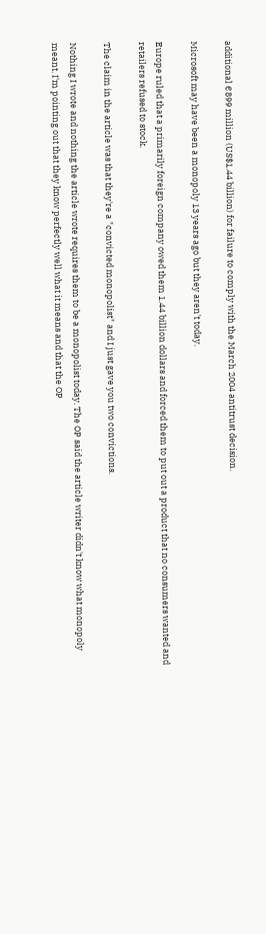additional €899 million (US$1.44 billion) for failure to comply with the March 2004 antitrust decision.

Microsoft may have been a monopoly 13 years ago but they aren't today.

Europe ruled that a primarily foreign company owed them 1.44 billion dollars and forced them to put out a product that no consumers wanted and retailers refused to stock.

The claim in the article was that they're a "convicted monopolist" and I just gave you two convictions.

Nothing I wrote and nothing the article wrote requires them to be a monopolist today. The OP said the article writer didn't know what monopoly meant. I'm pointing out that they know perfectly well what it means and that the OP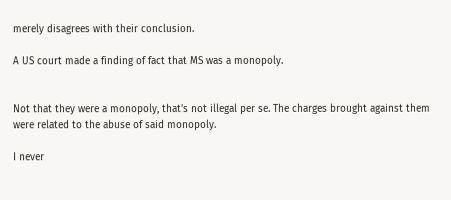merely disagrees with their conclusion.

A US court made a finding of fact that MS was a monopoly.


Not that they were a monopoly, that's not illegal per se. The charges brought against them were related to the abuse of said monopoly.

I never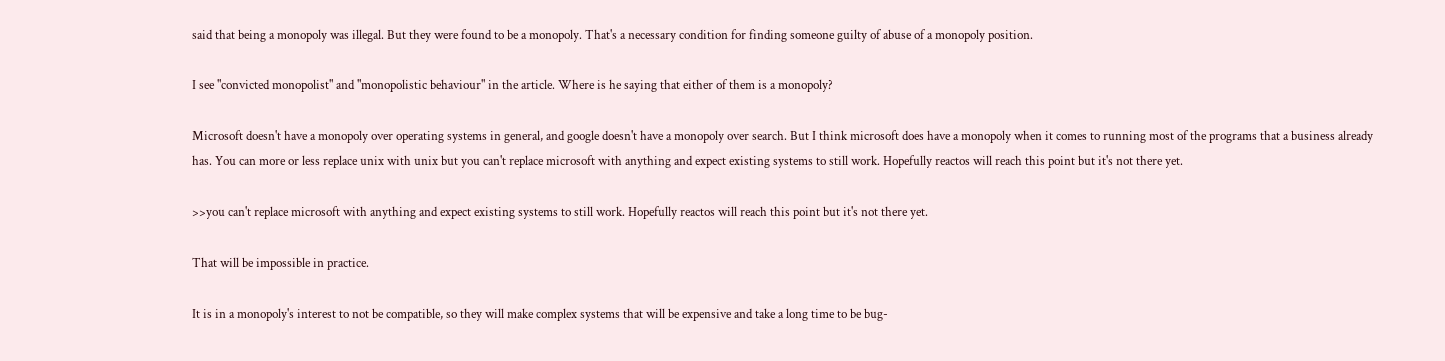said that being a monopoly was illegal. But they were found to be a monopoly. That's a necessary condition for finding someone guilty of abuse of a monopoly position.

I see "convicted monopolist" and "monopolistic behaviour" in the article. Where is he saying that either of them is a monopoly?

Microsoft doesn't have a monopoly over operating systems in general, and google doesn't have a monopoly over search. But I think microsoft does have a monopoly when it comes to running most of the programs that a business already has. You can more or less replace unix with unix but you can't replace microsoft with anything and expect existing systems to still work. Hopefully reactos will reach this point but it's not there yet.

>>you can't replace microsoft with anything and expect existing systems to still work. Hopefully reactos will reach this point but it's not there yet.

That will be impossible in practice.

It is in a monopoly's interest to not be compatible, so they will make complex systems that will be expensive and take a long time to be bug-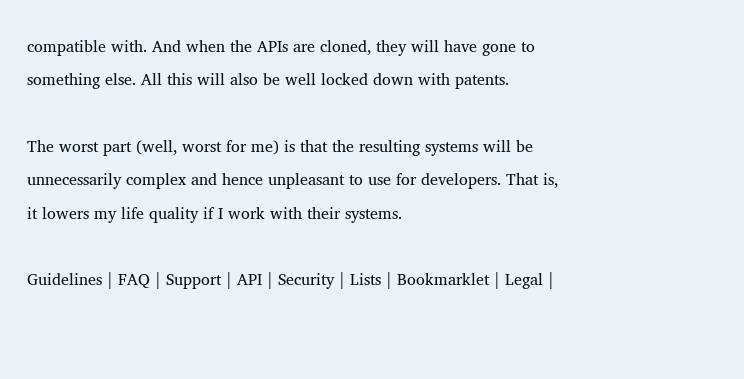compatible with. And when the APIs are cloned, they will have gone to something else. All this will also be well locked down with patents.

The worst part (well, worst for me) is that the resulting systems will be unnecessarily complex and hence unpleasant to use for developers. That is, it lowers my life quality if I work with their systems.

Guidelines | FAQ | Support | API | Security | Lists | Bookmarklet | Legal |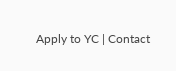Apply to YC | Contact